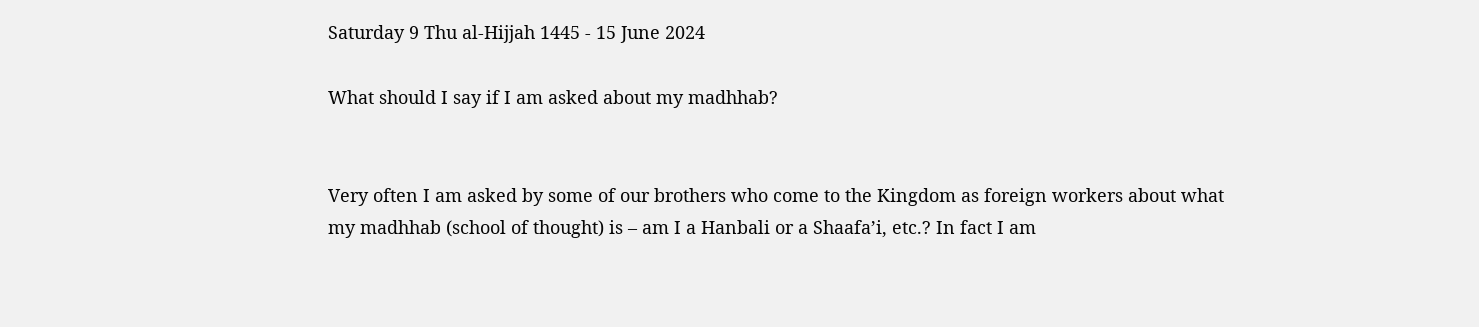Saturday 9 Thu al-Hijjah 1445 - 15 June 2024

What should I say if I am asked about my madhhab?


Very often I am asked by some of our brothers who come to the Kingdom as foreign workers about what my madhhab (school of thought) is – am I a Hanbali or a Shaafa’i, etc.? In fact I am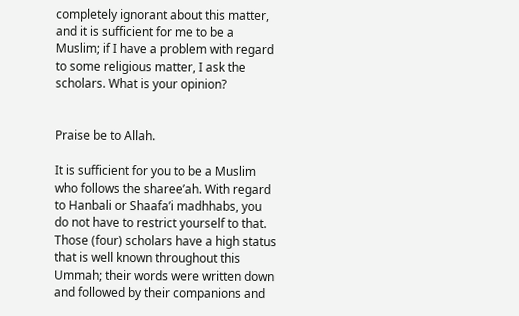completely ignorant about this matter, and it is sufficient for me to be a Muslim; if I have a problem with regard to some religious matter, I ask the scholars. What is your opinion?


Praise be to Allah.

It is sufficient for you to be a Muslim who follows the sharee’ah. With regard to Hanbali or Shaafa’i madhhabs, you do not have to restrict yourself to that. Those (four) scholars have a high status that is well known throughout this Ummah; their words were written down and followed by their companions and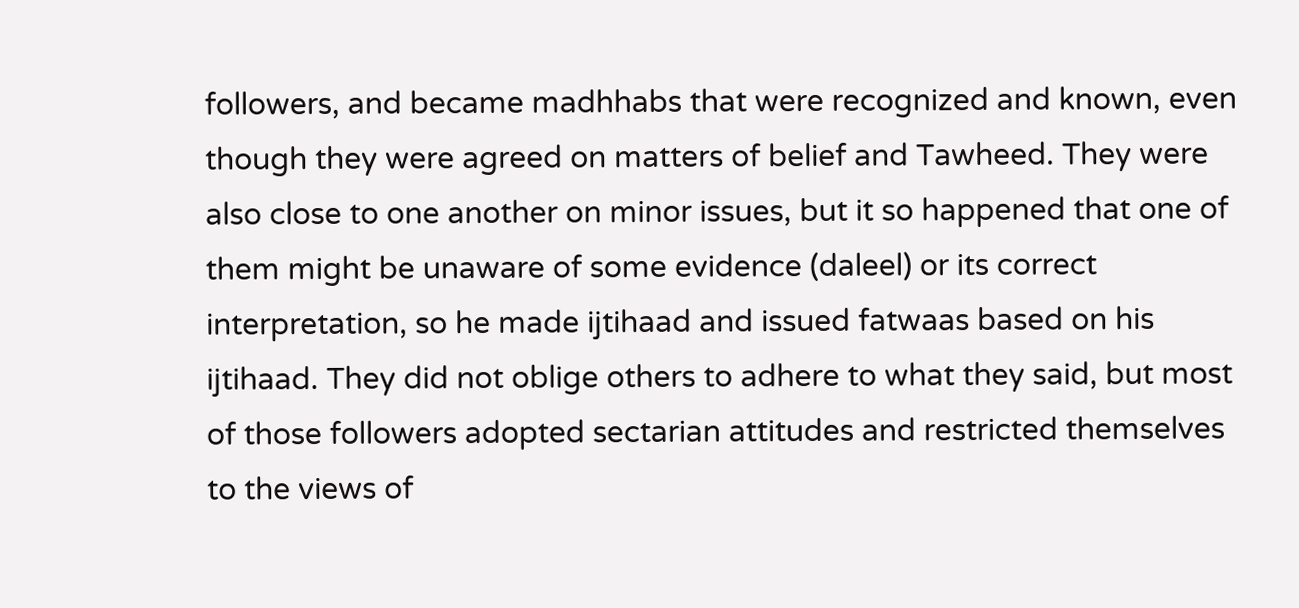followers, and became madhhabs that were recognized and known, even though they were agreed on matters of belief and Tawheed. They were also close to one another on minor issues, but it so happened that one of them might be unaware of some evidence (daleel) or its correct interpretation, so he made ijtihaad and issued fatwaas based on his ijtihaad. They did not oblige others to adhere to what they said, but most of those followers adopted sectarian attitudes and restricted themselves to the views of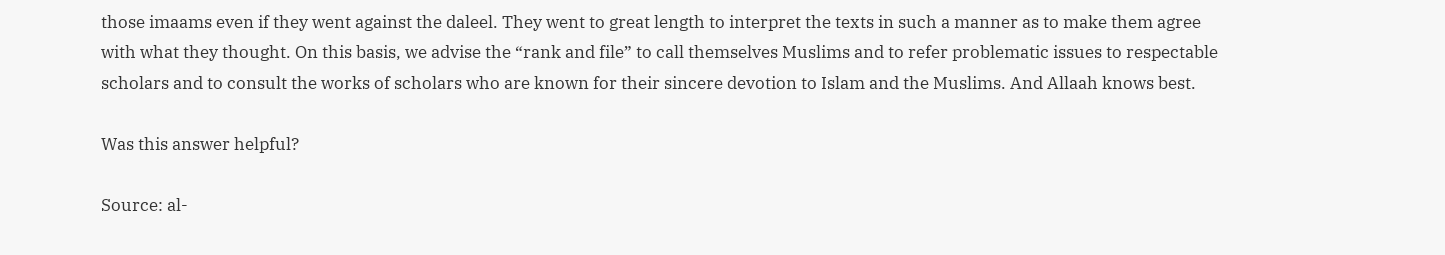those imaams even if they went against the daleel. They went to great length to interpret the texts in such a manner as to make them agree with what they thought. On this basis, we advise the “rank and file” to call themselves Muslims and to refer problematic issues to respectable scholars and to consult the works of scholars who are known for their sincere devotion to Islam and the Muslims. And Allaah knows best.

Was this answer helpful?

Source: al-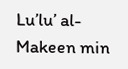Lu’lu’ al-Makeen min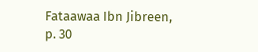Fataawaa Ibn Jibreen, p. 30